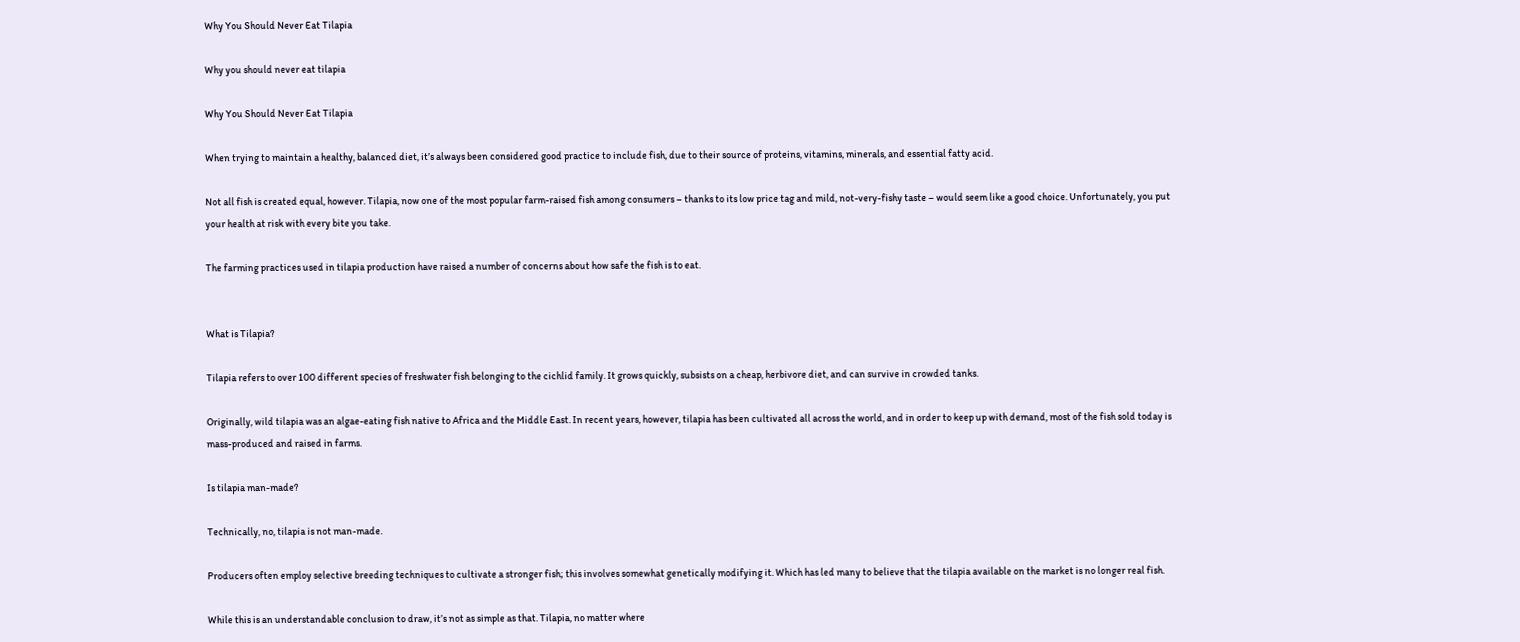Why You Should Never Eat Tilapia

Why you should never eat tilapia

Why You Should Never Eat Tilapia

When trying to maintain a healthy, balanced diet, it’s always been considered good practice to include fish, due to their source of proteins, vitamins, minerals, and essential fatty acid.

Not all fish is created equal, however. Tilapia, now one of the most popular farm-raised fish among consumers – thanks to its low price tag and mild, not-very-fishy taste – would seem like a good choice. Unfortunately, you put your health at risk with every bite you take.

The farming practices used in tilapia production have raised a number of concerns about how safe the fish is to eat.


What is Tilapia?

Tilapia refers to over 100 different species of freshwater fish belonging to the cichlid family. It grows quickly, subsists on a cheap, herbivore diet, and can survive in crowded tanks.

Originally, wild tilapia was an algae-eating fish native to Africa and the Middle East. In recent years, however, tilapia has been cultivated all across the world, and in order to keep up with demand, most of the fish sold today is mass-produced and raised in farms.

Is tilapia man-made?

Technically, no, tilapia is not man-made.

Producers often employ selective breeding techniques to cultivate a stronger fish; this involves somewhat genetically modifying it. Which has led many to believe that the tilapia available on the market is no longer real fish.

While this is an understandable conclusion to draw, it’s not as simple as that. Tilapia, no matter where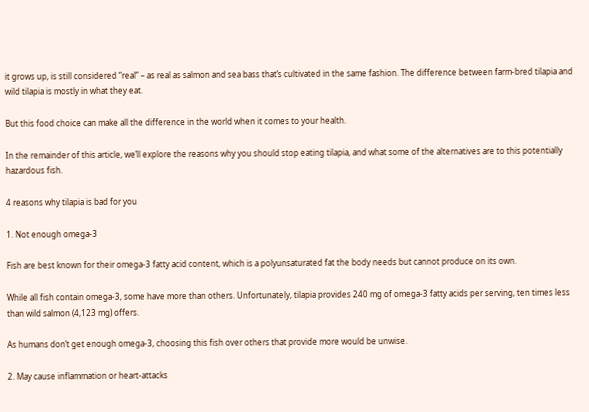it grows up, is still considered “real” – as real as salmon and sea bass that’s cultivated in the same fashion. The difference between farm-bred tilapia and wild tilapia is mostly in what they eat.

But this food choice can make all the difference in the world when it comes to your health.

In the remainder of this article, we’ll explore the reasons why you should stop eating tilapia, and what some of the alternatives are to this potentially hazardous fish.

4 reasons why tilapia is bad for you

1. Not enough omega-3

Fish are best known for their omega-3 fatty acid content, which is a polyunsaturated fat the body needs but cannot produce on its own.

While all fish contain omega-3, some have more than others. Unfortunately, tilapia provides 240 mg of omega-3 fatty acids per serving, ten times less than wild salmon (4,123 mg) offers.

As humans don’t get enough omega-3, choosing this fish over others that provide more would be unwise.

2. May cause inflammation or heart-attacks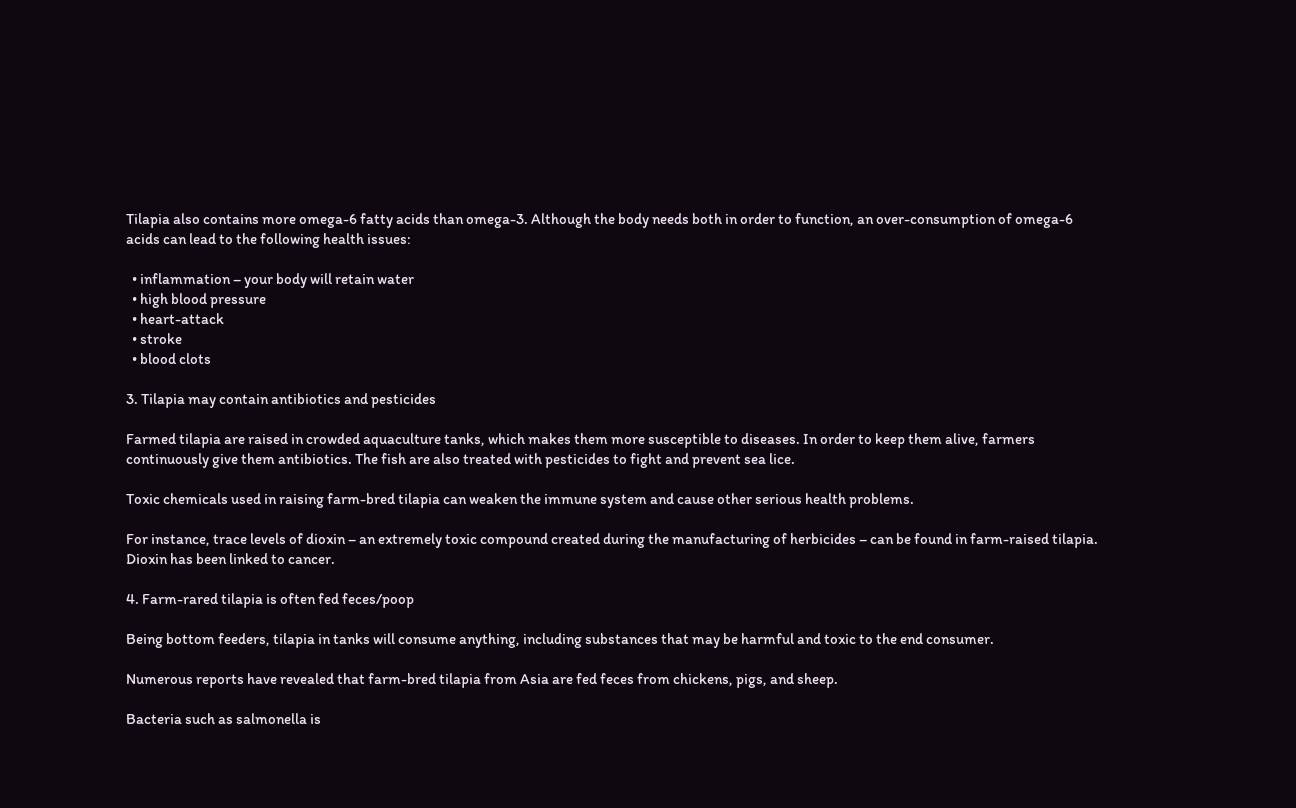Tilapia also contains more omega-6 fatty acids than omega-3. Although the body needs both in order to function, an over-consumption of omega-6 acids can lead to the following health issues:

  • inflammation – your body will retain water
  • high blood pressure
  • heart-attack
  • stroke
  • blood clots

3. Tilapia may contain antibiotics and pesticides

Farmed tilapia are raised in crowded aquaculture tanks, which makes them more susceptible to diseases. In order to keep them alive, farmers continuously give them antibiotics. The fish are also treated with pesticides to fight and prevent sea lice.

Toxic chemicals used in raising farm-bred tilapia can weaken the immune system and cause other serious health problems.

For instance, trace levels of dioxin – an extremely toxic compound created during the manufacturing of herbicides – can be found in farm-raised tilapia. Dioxin has been linked to cancer.

4. Farm-rared tilapia is often fed feces/poop

Being bottom feeders, tilapia in tanks will consume anything, including substances that may be harmful and toxic to the end consumer.

Numerous reports have revealed that farm-bred tilapia from Asia are fed feces from chickens, pigs, and sheep.

Bacteria such as salmonella is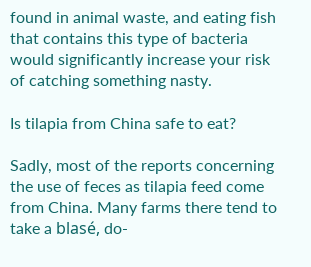found in animal waste, and eating fish that contains this type of bacteria would significantly increase your risk of catching something nasty.

Is tilapia from China safe to eat?

Sadly, most of the reports concerning the use of feces as tilapia feed come from China. Many farms there tend to take a blasé, do-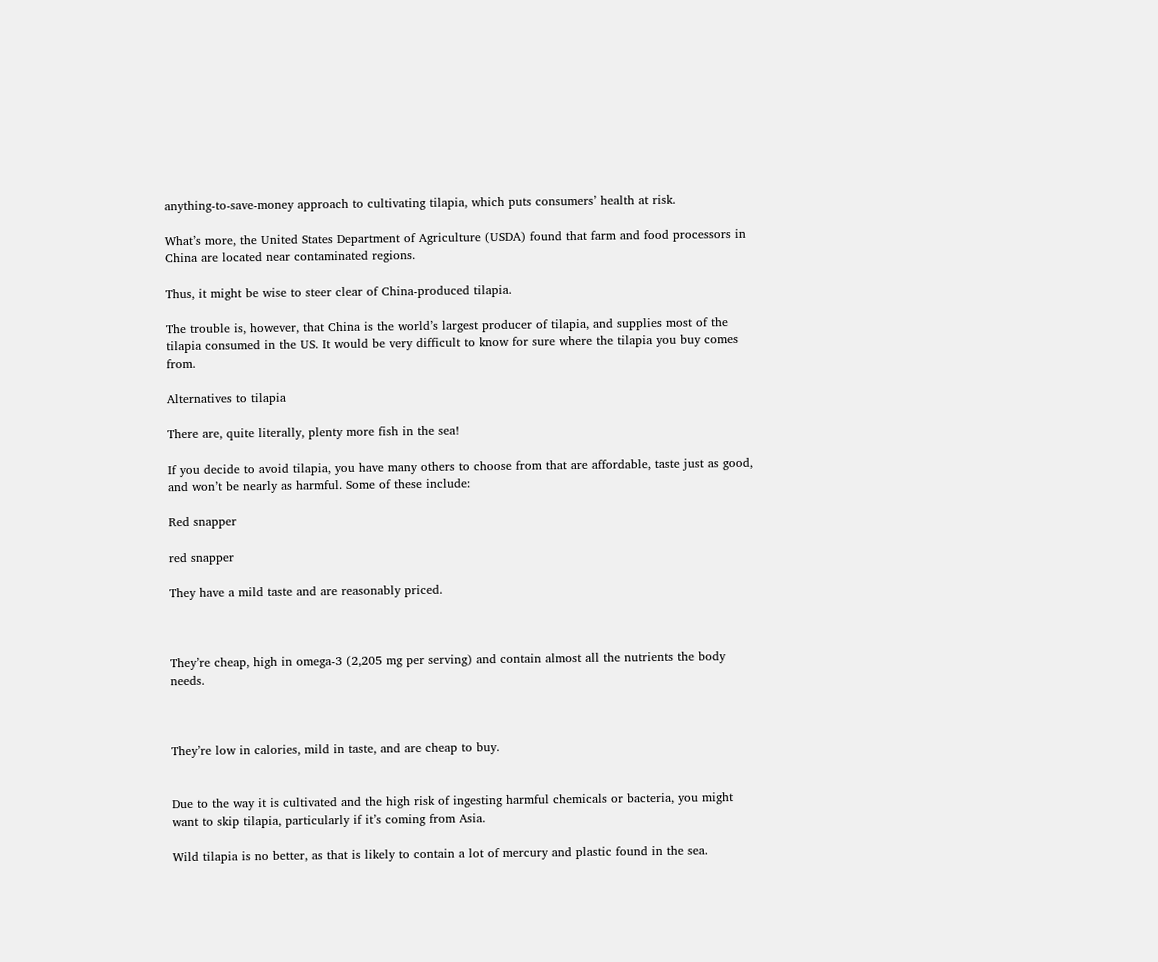anything-to-save-money approach to cultivating tilapia, which puts consumers’ health at risk.

What’s more, the United States Department of Agriculture (USDA) found that farm and food processors in China are located near contaminated regions.

Thus, it might be wise to steer clear of China-produced tilapia.

The trouble is, however, that China is the world’s largest producer of tilapia, and supplies most of the tilapia consumed in the US. It would be very difficult to know for sure where the tilapia you buy comes from.

Alternatives to tilapia

There are, quite literally, plenty more fish in the sea!

If you decide to avoid tilapia, you have many others to choose from that are affordable, taste just as good, and won’t be nearly as harmful. Some of these include:

Red snapper

red snapper

They have a mild taste and are reasonably priced.



They’re cheap, high in omega-3 (2,205 mg per serving) and contain almost all the nutrients the body needs.



They’re low in calories, mild in taste, and are cheap to buy.


Due to the way it is cultivated and the high risk of ingesting harmful chemicals or bacteria, you might want to skip tilapia, particularly if it’s coming from Asia.

Wild tilapia is no better, as that is likely to contain a lot of mercury and plastic found in the sea.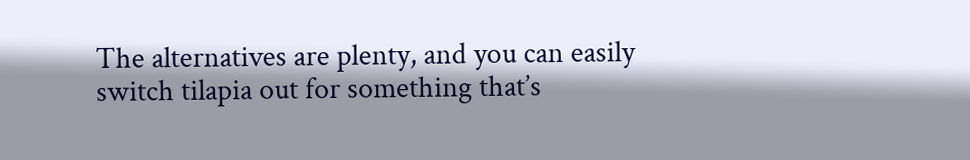The alternatives are plenty, and you can easily switch tilapia out for something that’s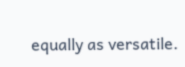equally as versatile.